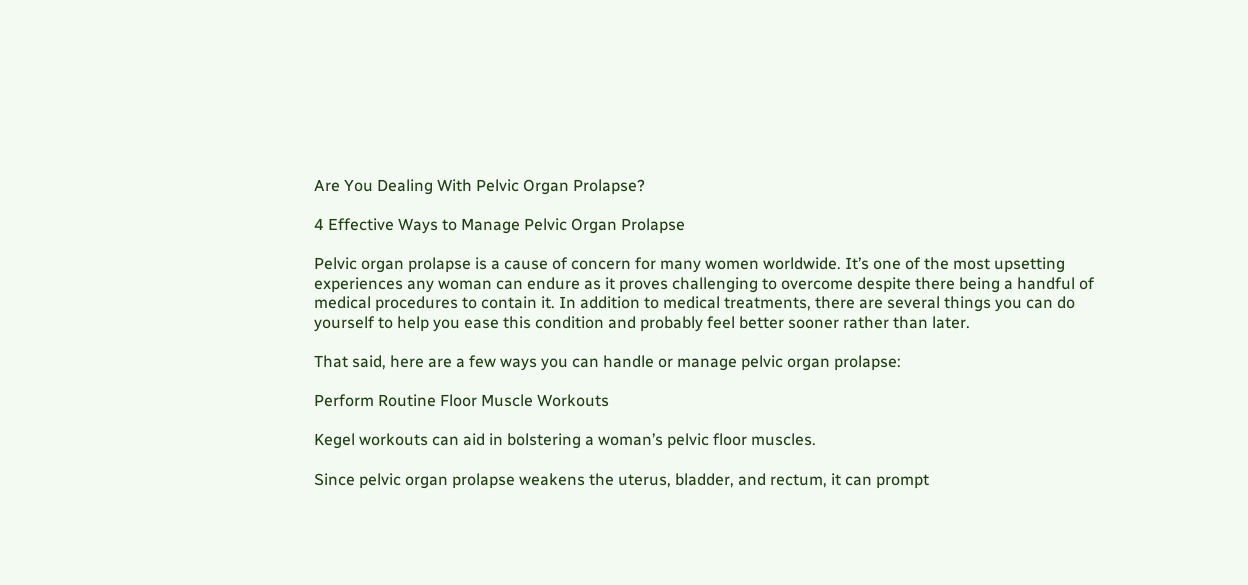Are You Dealing With Pelvic Organ Prolapse?

4 Effective Ways to Manage Pelvic Organ Prolapse

Pelvic organ prolapse is a cause of concern for many women worldwide. It’s one of the most upsetting experiences any woman can endure as it proves challenging to overcome despite there being a handful of medical procedures to contain it. In addition to medical treatments, there are several things you can do yourself to help you ease this condition and probably feel better sooner rather than later.

That said, here are a few ways you can handle or manage pelvic organ prolapse:

Perform Routine Floor Muscle Workouts

Kegel workouts can aid in bolstering a woman’s pelvic floor muscles.

Since pelvic organ prolapse weakens the uterus, bladder, and rectum, it can prompt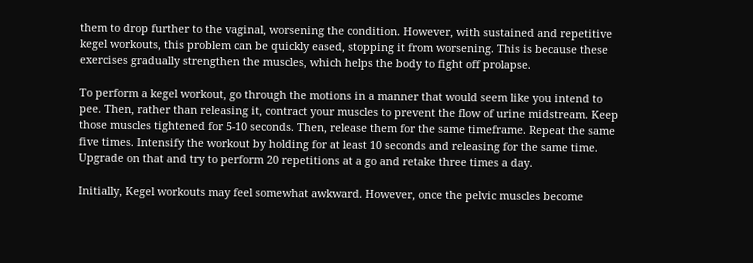them to drop further to the vaginal, worsening the condition. However, with sustained and repetitive kegel workouts, this problem can be quickly eased, stopping it from worsening. This is because these exercises gradually strengthen the muscles, which helps the body to fight off prolapse.

To perform a kegel workout, go through the motions in a manner that would seem like you intend to pee. Then, rather than releasing it, contract your muscles to prevent the flow of urine midstream. Keep those muscles tightened for 5-10 seconds. Then, release them for the same timeframe. Repeat the same five times. Intensify the workout by holding for at least 10 seconds and releasing for the same time. Upgrade on that and try to perform 20 repetitions at a go and retake three times a day.

Initially, Kegel workouts may feel somewhat awkward. However, once the pelvic muscles become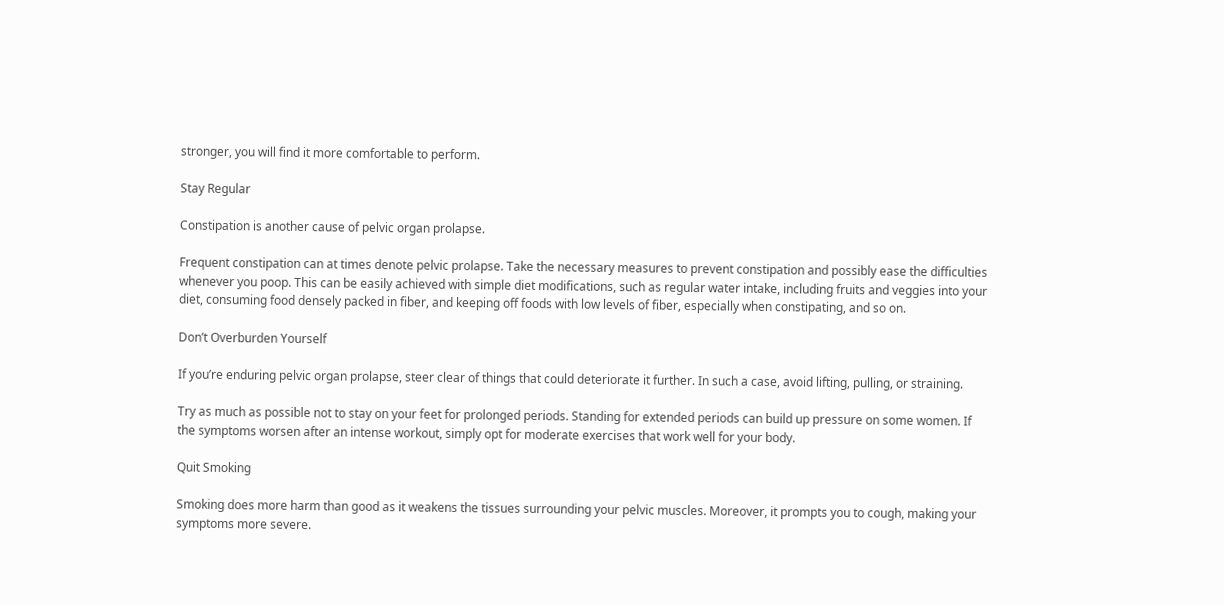stronger, you will find it more comfortable to perform.

Stay Regular

Constipation is another cause of pelvic organ prolapse.

Frequent constipation can at times denote pelvic prolapse. Take the necessary measures to prevent constipation and possibly ease the difficulties whenever you poop. This can be easily achieved with simple diet modifications, such as regular water intake, including fruits and veggies into your diet, consuming food densely packed in fiber, and keeping off foods with low levels of fiber, especially when constipating, and so on.

Don’t Overburden Yourself

If you’re enduring pelvic organ prolapse, steer clear of things that could deteriorate it further. In such a case, avoid lifting, pulling, or straining.

Try as much as possible not to stay on your feet for prolonged periods. Standing for extended periods can build up pressure on some women. If the symptoms worsen after an intense workout, simply opt for moderate exercises that work well for your body.

Quit Smoking

Smoking does more harm than good as it weakens the tissues surrounding your pelvic muscles. Moreover, it prompts you to cough, making your symptoms more severe.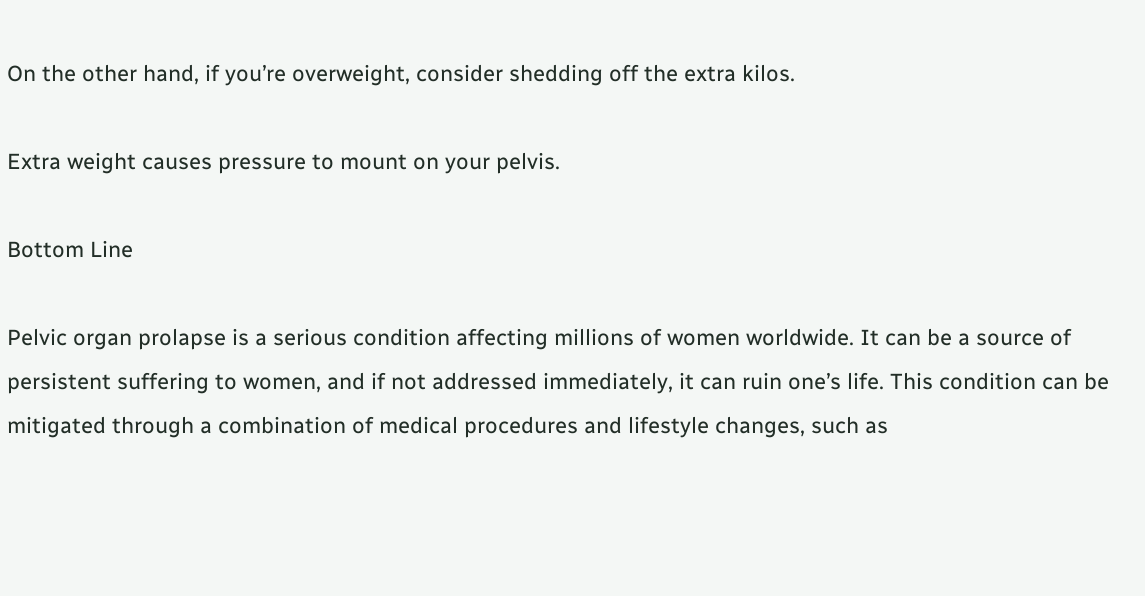On the other hand, if you’re overweight, consider shedding off the extra kilos.

Extra weight causes pressure to mount on your pelvis.

Bottom Line

Pelvic organ prolapse is a serious condition affecting millions of women worldwide. It can be a source of persistent suffering to women, and if not addressed immediately, it can ruin one’s life. This condition can be mitigated through a combination of medical procedures and lifestyle changes, such as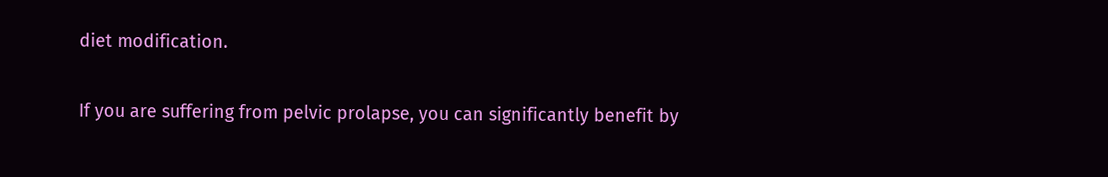diet modification.

If you are suffering from pelvic prolapse, you can significantly benefit by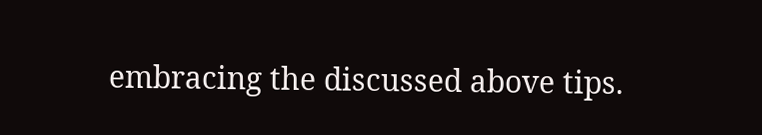embracing the discussed above tips.